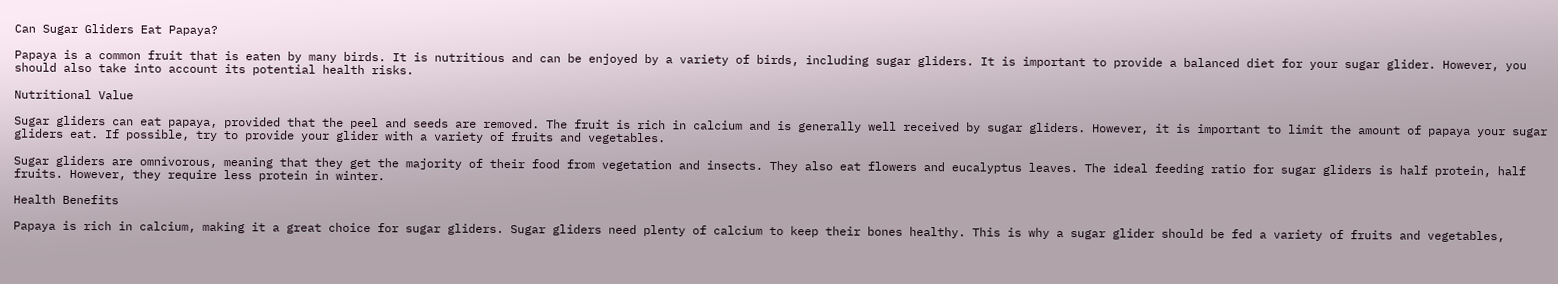Can Sugar Gliders Eat Papaya?

Papaya is a common fruit that is eaten by many birds. It is nutritious and can be enjoyed by a variety of birds, including sugar gliders. It is important to provide a balanced diet for your sugar glider. However, you should also take into account its potential health risks.

Nutritional Value

Sugar gliders can eat papaya, provided that the peel and seeds are removed. The fruit is rich in calcium and is generally well received by sugar gliders. However, it is important to limit the amount of papaya your sugar gliders eat. If possible, try to provide your glider with a variety of fruits and vegetables.

Sugar gliders are omnivorous, meaning that they get the majority of their food from vegetation and insects. They also eat flowers and eucalyptus leaves. The ideal feeding ratio for sugar gliders is half protein, half fruits. However, they require less protein in winter.

Health Benefits

Papaya is rich in calcium, making it a great choice for sugar gliders. Sugar gliders need plenty of calcium to keep their bones healthy. This is why a sugar glider should be fed a variety of fruits and vegetables,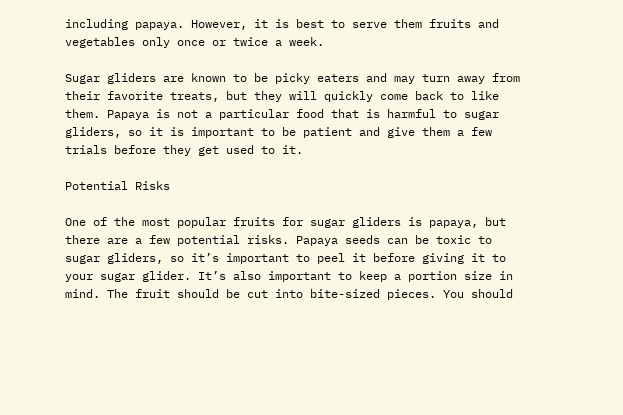including papaya. However, it is best to serve them fruits and vegetables only once or twice a week.

Sugar gliders are known to be picky eaters and may turn away from their favorite treats, but they will quickly come back to like them. Papaya is not a particular food that is harmful to sugar gliders, so it is important to be patient and give them a few trials before they get used to it.

Potential Risks

One of the most popular fruits for sugar gliders is papaya, but there are a few potential risks. Papaya seeds can be toxic to sugar gliders, so it’s important to peel it before giving it to your sugar glider. It’s also important to keep a portion size in mind. The fruit should be cut into bite-sized pieces. You should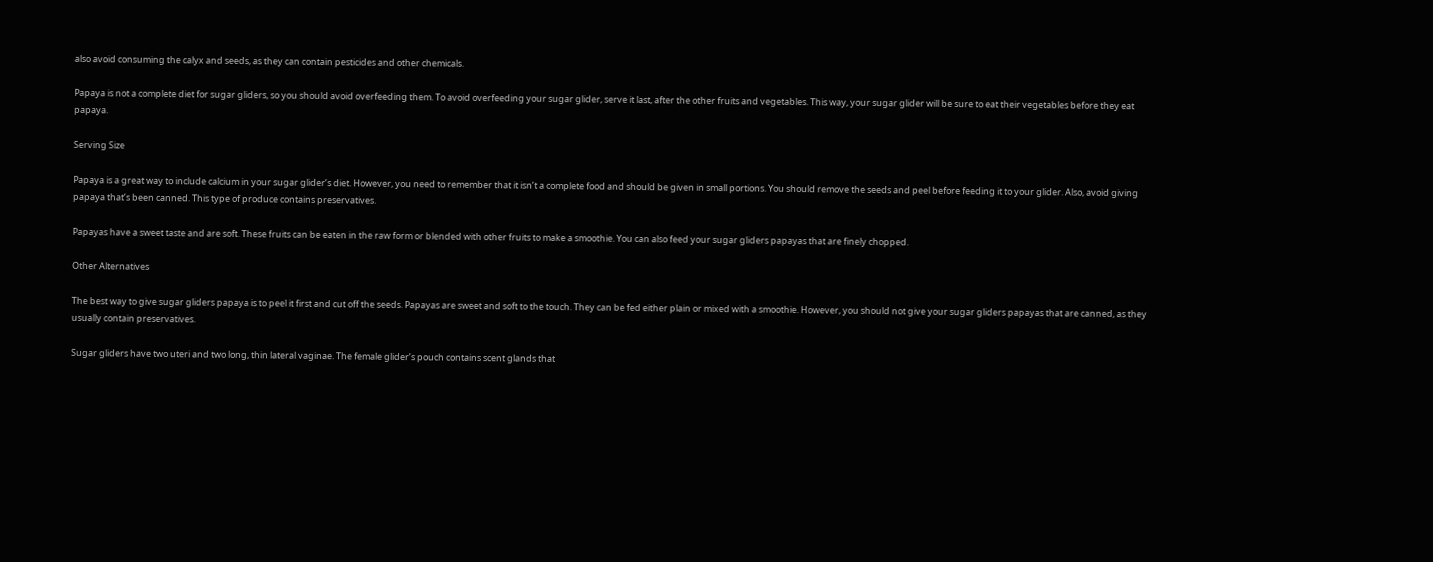also avoid consuming the calyx and seeds, as they can contain pesticides and other chemicals.

Papaya is not a complete diet for sugar gliders, so you should avoid overfeeding them. To avoid overfeeding your sugar glider, serve it last, after the other fruits and vegetables. This way, your sugar glider will be sure to eat their vegetables before they eat papaya.

Serving Size

Papaya is a great way to include calcium in your sugar glider’s diet. However, you need to remember that it isn’t a complete food and should be given in small portions. You should remove the seeds and peel before feeding it to your glider. Also, avoid giving papaya that’s been canned. This type of produce contains preservatives.

Papayas have a sweet taste and are soft. These fruits can be eaten in the raw form or blended with other fruits to make a smoothie. You can also feed your sugar gliders papayas that are finely chopped.

Other Alternatives

The best way to give sugar gliders papaya is to peel it first and cut off the seeds. Papayas are sweet and soft to the touch. They can be fed either plain or mixed with a smoothie. However, you should not give your sugar gliders papayas that are canned, as they usually contain preservatives.

Sugar gliders have two uteri and two long, thin lateral vaginae. The female glider’s pouch contains scent glands that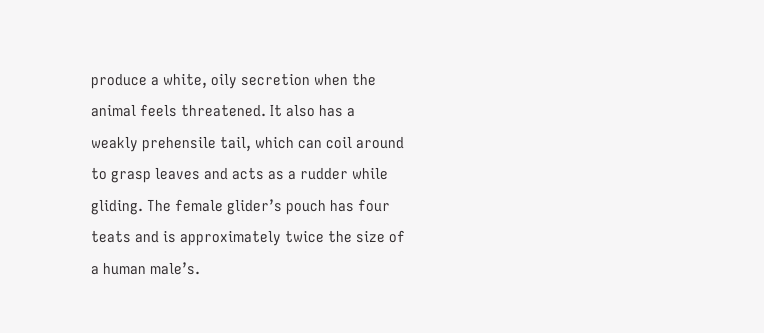produce a white, oily secretion when the animal feels threatened. It also has a weakly prehensile tail, which can coil around to grasp leaves and acts as a rudder while gliding. The female glider’s pouch has four teats and is approximately twice the size of a human male’s.